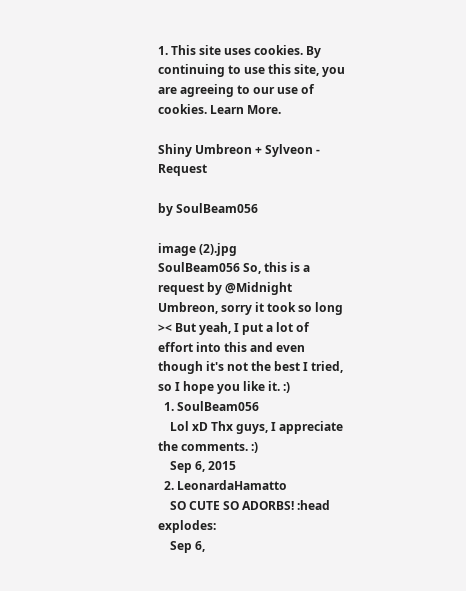1. This site uses cookies. By continuing to use this site, you are agreeing to our use of cookies. Learn More.

Shiny Umbreon + Sylveon - Request

by SoulBeam056

image (2).jpg
SoulBeam056 So, this is a request by @Midnight Umbreon, sorry it took so long >< But yeah, I put a lot of effort into this and even though it's not the best I tried, so I hope you like it. :)
  1. SoulBeam056
    Lol xD Thx guys, I appreciate the comments. :)
    Sep 6, 2015
  2. LeonardaHamatto
    SO CUTE SO ADORBS! :head explodes:
    Sep 6,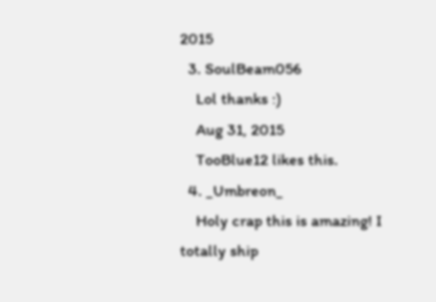2015
  3. SoulBeam056
    Lol thanks :)
    Aug 31, 2015
    TooBlue12 likes this.
  4. _Umbreon_
    Holy crap this is amazing! I totally ship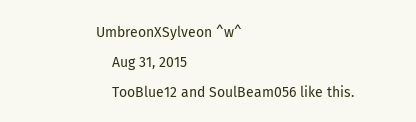UmbreonXSylveon ^w^
    Aug 31, 2015
    TooBlue12 and SoulBeam056 like this.